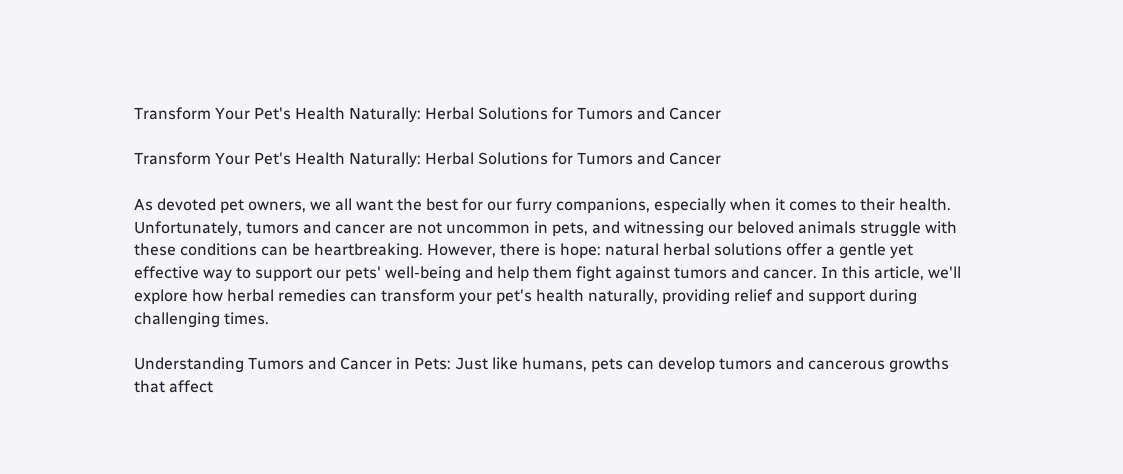Transform Your Pet's Health Naturally: Herbal Solutions for Tumors and Cancer

Transform Your Pet's Health Naturally: Herbal Solutions for Tumors and Cancer

As devoted pet owners, we all want the best for our furry companions, especially when it comes to their health. Unfortunately, tumors and cancer are not uncommon in pets, and witnessing our beloved animals struggle with these conditions can be heartbreaking. However, there is hope: natural herbal solutions offer a gentle yet effective way to support our pets' well-being and help them fight against tumors and cancer. In this article, we'll explore how herbal remedies can transform your pet's health naturally, providing relief and support during challenging times.

Understanding Tumors and Cancer in Pets: Just like humans, pets can develop tumors and cancerous growths that affect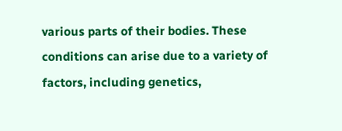various parts of their bodies. These conditions can arise due to a variety of factors, including genetics,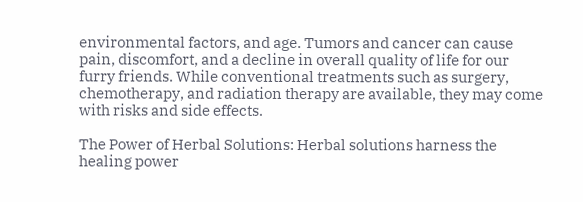environmental factors, and age. Tumors and cancer can cause pain, discomfort, and a decline in overall quality of life for our furry friends. While conventional treatments such as surgery, chemotherapy, and radiation therapy are available, they may come with risks and side effects.

The Power of Herbal Solutions: Herbal solutions harness the healing power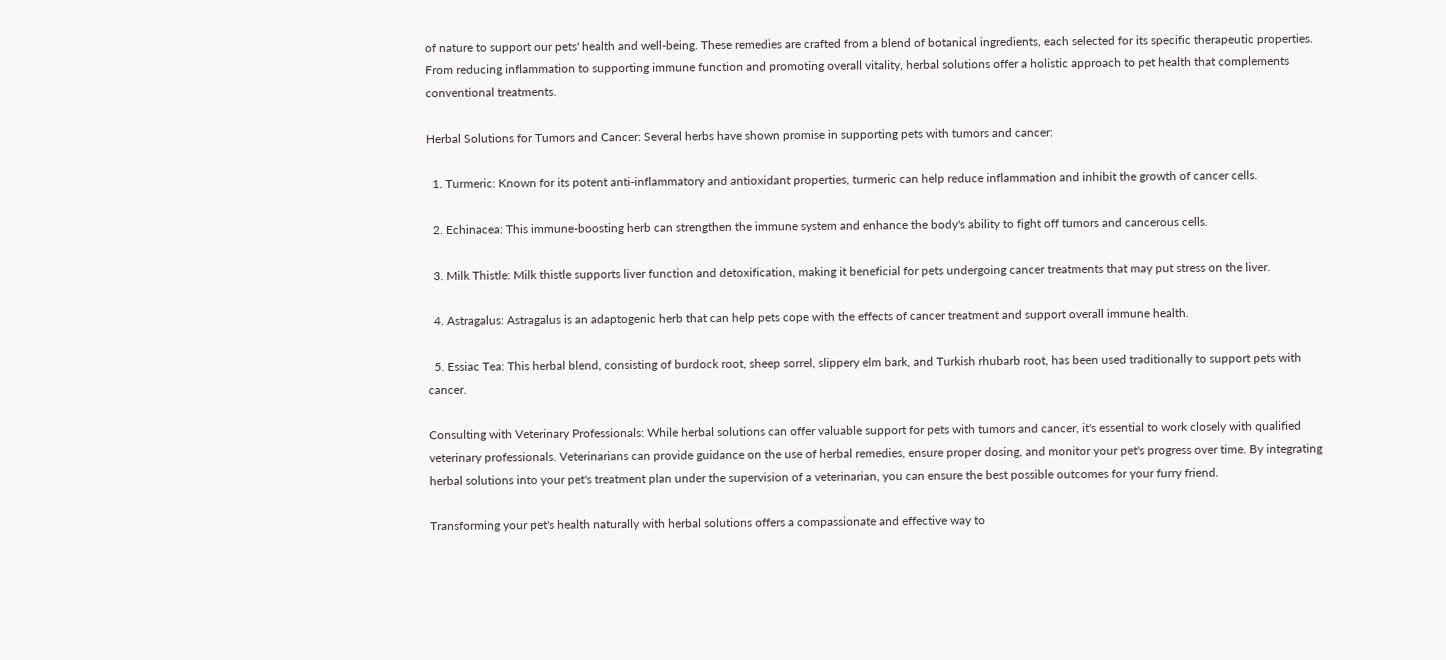of nature to support our pets' health and well-being. These remedies are crafted from a blend of botanical ingredients, each selected for its specific therapeutic properties. From reducing inflammation to supporting immune function and promoting overall vitality, herbal solutions offer a holistic approach to pet health that complements conventional treatments.

Herbal Solutions for Tumors and Cancer: Several herbs have shown promise in supporting pets with tumors and cancer:

  1. Turmeric: Known for its potent anti-inflammatory and antioxidant properties, turmeric can help reduce inflammation and inhibit the growth of cancer cells.

  2. Echinacea: This immune-boosting herb can strengthen the immune system and enhance the body's ability to fight off tumors and cancerous cells.

  3. Milk Thistle: Milk thistle supports liver function and detoxification, making it beneficial for pets undergoing cancer treatments that may put stress on the liver.

  4. Astragalus: Astragalus is an adaptogenic herb that can help pets cope with the effects of cancer treatment and support overall immune health.

  5. Essiac Tea: This herbal blend, consisting of burdock root, sheep sorrel, slippery elm bark, and Turkish rhubarb root, has been used traditionally to support pets with cancer.

Consulting with Veterinary Professionals: While herbal solutions can offer valuable support for pets with tumors and cancer, it's essential to work closely with qualified veterinary professionals. Veterinarians can provide guidance on the use of herbal remedies, ensure proper dosing, and monitor your pet's progress over time. By integrating herbal solutions into your pet's treatment plan under the supervision of a veterinarian, you can ensure the best possible outcomes for your furry friend.

Transforming your pet's health naturally with herbal solutions offers a compassionate and effective way to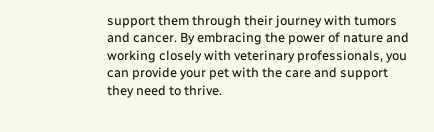support them through their journey with tumors and cancer. By embracing the power of nature and working closely with veterinary professionals, you can provide your pet with the care and support they need to thrive.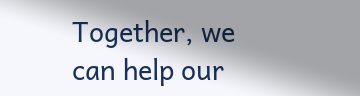Together, we can help our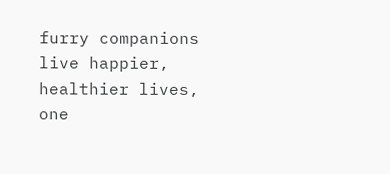furry companions live happier, healthier lives, one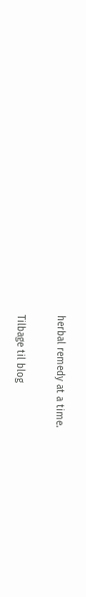herbal remedy at a time.

Tilbage til blog